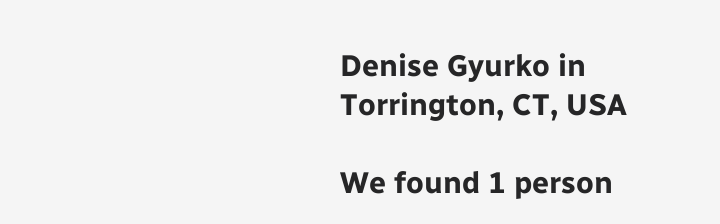Denise Gyurko in Torrington, CT, USA

We found 1 person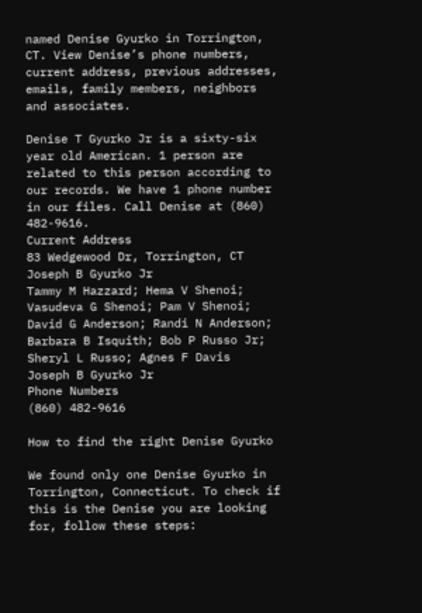named Denise Gyurko in Torrington, CT. View Denise’s phone numbers, current address, previous addresses, emails, family members, neighbors and associates.

Denise T Gyurko Jr is a sixty-six year old American. 1 person are related to this person according to our records. We have 1 phone number in our files. Call Denise at (860) 482-9616.
Current Address
83 Wedgewood Dr, Torrington, CT
Joseph B Gyurko Jr
Tammy M Hazzard; Hema V Shenoi; Vasudeva G Shenoi; Pam V Shenoi; David G Anderson; Randi N Anderson; Barbara B Isquith; Bob P Russo Jr; Sheryl L Russo; Agnes F Davis
Joseph B Gyurko Jr
Phone Numbers
(860) 482-9616

How to find the right Denise Gyurko

We found only one Denise Gyurko in Torrington, Connecticut. To check if this is the Denise you are looking for, follow these steps: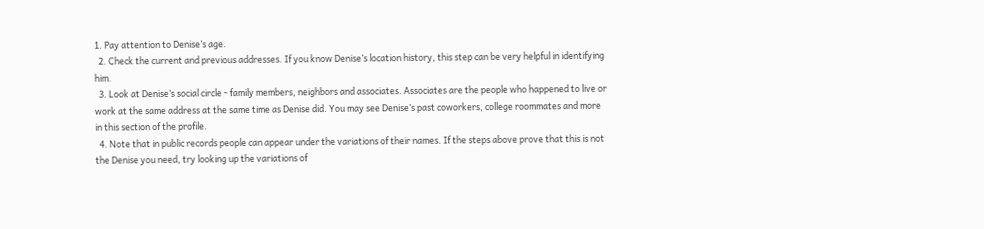1. Pay attention to Denise’s age.
  2. Check the current and previous addresses. If you know Denise’s location history, this step can be very helpful in identifying him.
  3. Look at Denise’s social circle - family members, neighbors and associates. Associates are the people who happened to live or work at the same address at the same time as Denise did. You may see Denise’s past coworkers, college roommates and more in this section of the profile.
  4. Note that in public records people can appear under the variations of their names. If the steps above prove that this is not the Denise you need, try looking up the variations of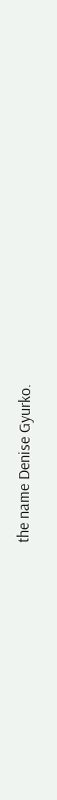the name Denise Gyurko.